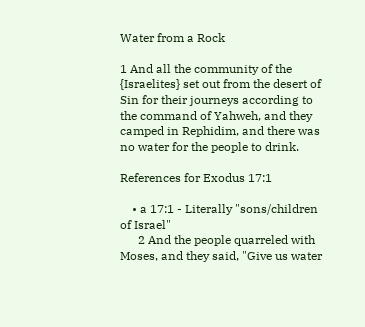Water from a Rock

1 And all the community of the {Israelites} set out from the desert of Sin for their journeys according to the command of Yahweh, and they camped in Rephidim, and there was no water for the people to drink.

References for Exodus 17:1

    • a 17:1 - Literally "sons/children of Israel"
      2 And the people quarreled with Moses, and they said, "Give us water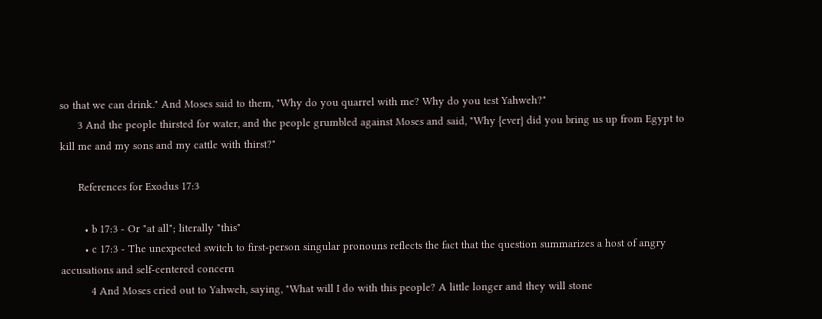so that we can drink." And Moses said to them, "Why do you quarrel with me? Why do you test Yahweh?"
      3 And the people thirsted for water, and the people grumbled against Moses and said, "Why {ever} did you bring us up from Egypt to kill me and my sons and my cattle with thirst?"

      References for Exodus 17:3

        • b 17:3 - Or "at all"; literally "this"
        • c 17:3 - The unexpected switch to first-person singular pronouns reflects the fact that the question summarizes a host of angry accusations and self-centered concern
          4 And Moses cried out to Yahweh, saying, "What will I do with this people? A little longer and they will stone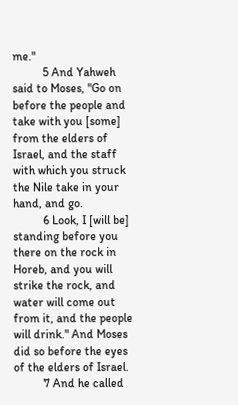me."
          5 And Yahweh said to Moses, "Go on before the people and take with you [some] from the elders of Israel, and the staff with which you struck the Nile take in your hand, and go.
          6 Look, I [will be] standing before you there on the rock in Horeb, and you will strike the rock, and water will come out from it, and the people will drink." And Moses did so before the eyes of the elders of Israel.
          7 And he called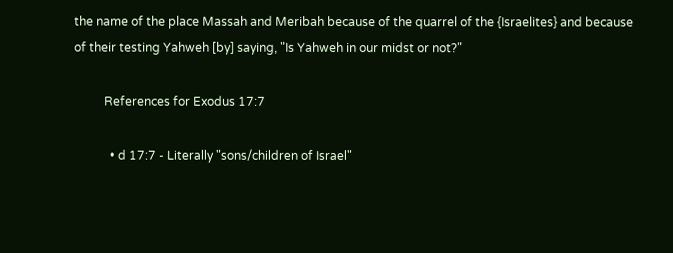the name of the place Massah and Meribah because of the quarrel of the {Israelites} and because of their testing Yahweh [by] saying, "Is Yahweh in our midst or not?"

          References for Exodus 17:7

            • d 17:7 - Literally "sons/children of Israel"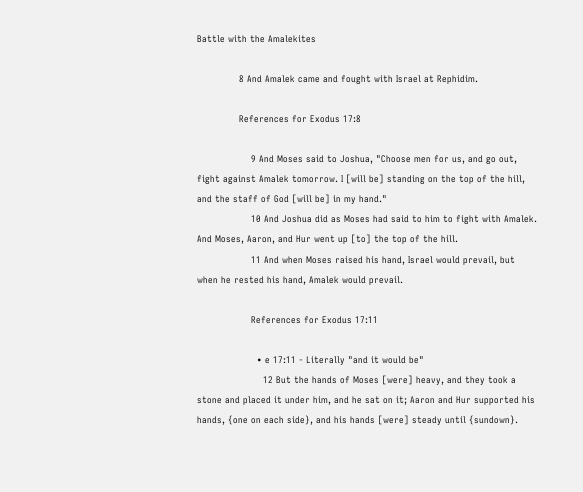Battle with the Amalekites

              8 And Amalek came and fought with Israel at Rephidim.

              References for Exodus 17:8

                  9 And Moses said to Joshua, "Choose men for us, and go out, fight against Amalek tomorrow. I [will be] standing on the top of the hill, and the staff of God [will be] in my hand."
                  10 And Joshua did as Moses had said to him to fight with Amalek. And Moses, Aaron, and Hur went up [to] the top of the hill.
                  11 And when Moses raised his hand, Israel would prevail, but when he rested his hand, Amalek would prevail.

                  References for Exodus 17:11

                    • e 17:11 - Literally "and it would be"
                      12 But the hands of Moses [were] heavy, and they took a stone and placed it under him, and he sat on it; Aaron and Hur supported his hands, {one on each side}, and his hands [were] steady until {sundown}.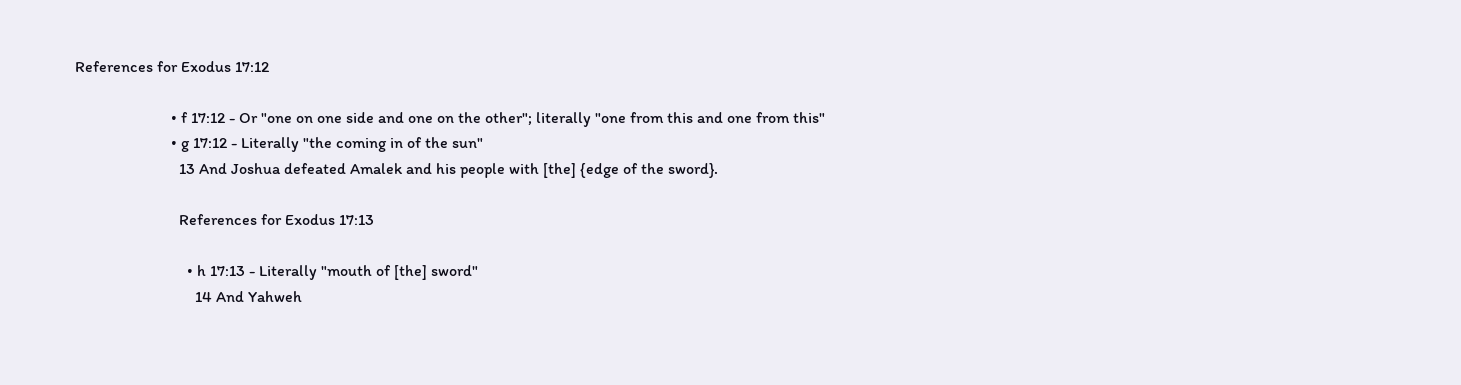References for Exodus 17:12

                        • f 17:12 - Or "one on one side and one on the other"; literally "one from this and one from this"
                        • g 17:12 - Literally "the coming in of the sun"
                          13 And Joshua defeated Amalek and his people with [the] {edge of the sword}.

                          References for Exodus 17:13

                            • h 17:13 - Literally "mouth of [the] sword"
                              14 And Yahweh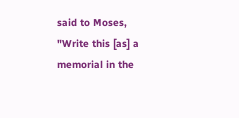said to Moses, "Write this [as] a memorial in the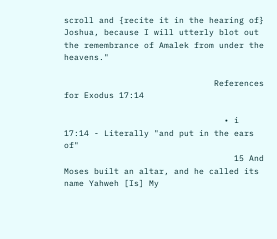scroll and {recite it in the hearing of} Joshua, because I will utterly blot out the remembrance of Amalek from under the heavens."

                              References for Exodus 17:14

                                • i 17:14 - Literally "and put in the ears of"
                                  15 And Moses built an altar, and he called its name Yahweh [Is] My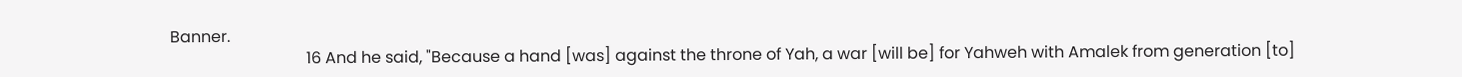Banner.
                                  16 And he said, "Because a hand [was] against the throne of Yah, a war [will be] for Yahweh with Amalek from generation [to]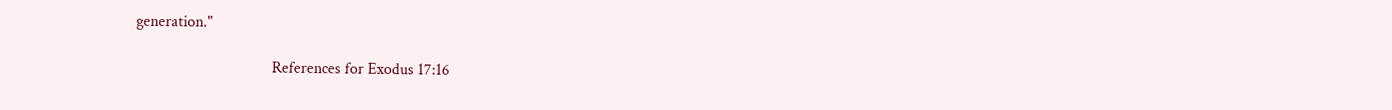generation."

                                  References for Exodus 17:16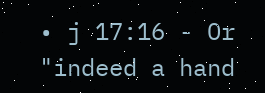• j 17:16 - Or "indeed a hand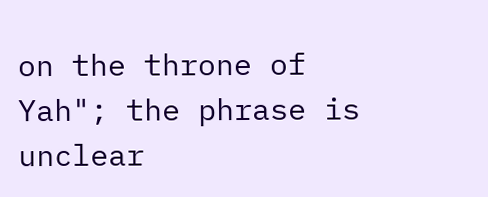on the throne of Yah"; the phrase is unclear